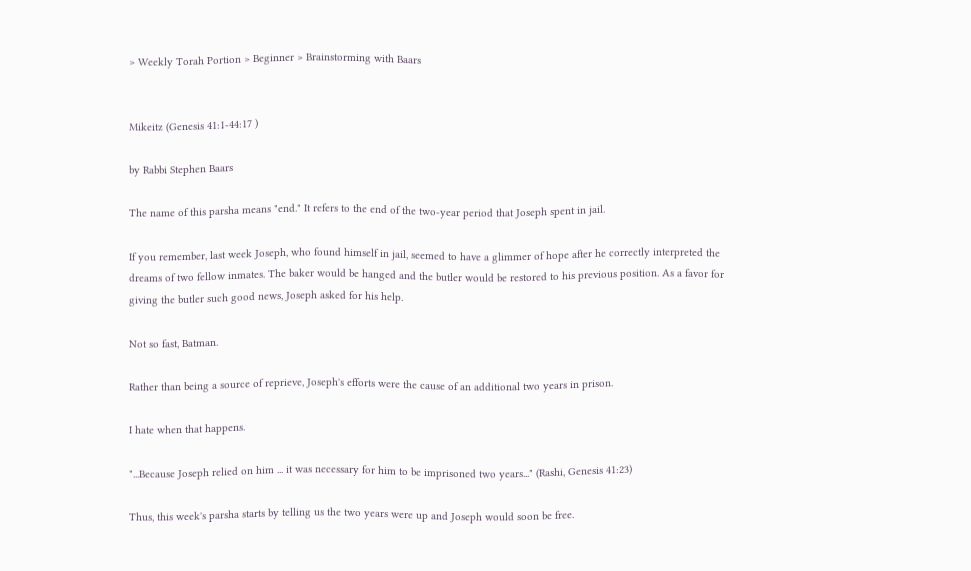> Weekly Torah Portion > Beginner > Brainstorming with Baars


Mikeitz (Genesis 41:1-44:17 )

by Rabbi Stephen Baars

The name of this parsha means "end." It refers to the end of the two-year period that Joseph spent in jail.

If you remember, last week Joseph, who found himself in jail, seemed to have a glimmer of hope after he correctly interpreted the dreams of two fellow inmates. The baker would be hanged and the butler would be restored to his previous position. As a favor for giving the butler such good news, Joseph asked for his help.

Not so fast, Batman.

Rather than being a source of reprieve, Joseph's efforts were the cause of an additional two years in prison.

I hate when that happens.

"...Because Joseph relied on him ... it was necessary for him to be imprisoned two years..." (Rashi, Genesis 41:23)

Thus, this week's parsha starts by telling us the two years were up and Joseph would soon be free.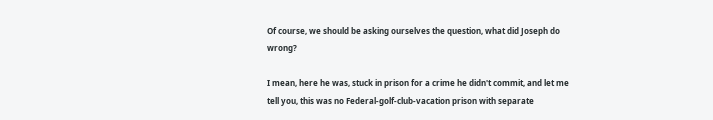Of course, we should be asking ourselves the question, what did Joseph do wrong?

I mean, here he was, stuck in prison for a crime he didn't commit, and let me tell you, this was no Federal-golf-club-vacation prison with separate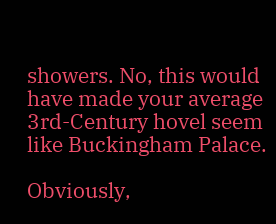showers. No, this would have made your average 3rd-Century hovel seem like Buckingham Palace.

Obviously,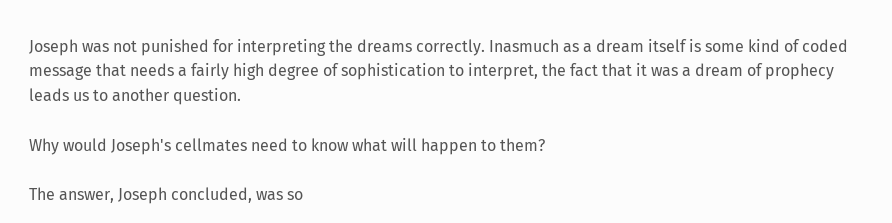Joseph was not punished for interpreting the dreams correctly. Inasmuch as a dream itself is some kind of coded message that needs a fairly high degree of sophistication to interpret, the fact that it was a dream of prophecy leads us to another question.

Why would Joseph's cellmates need to know what will happen to them?

The answer, Joseph concluded, was so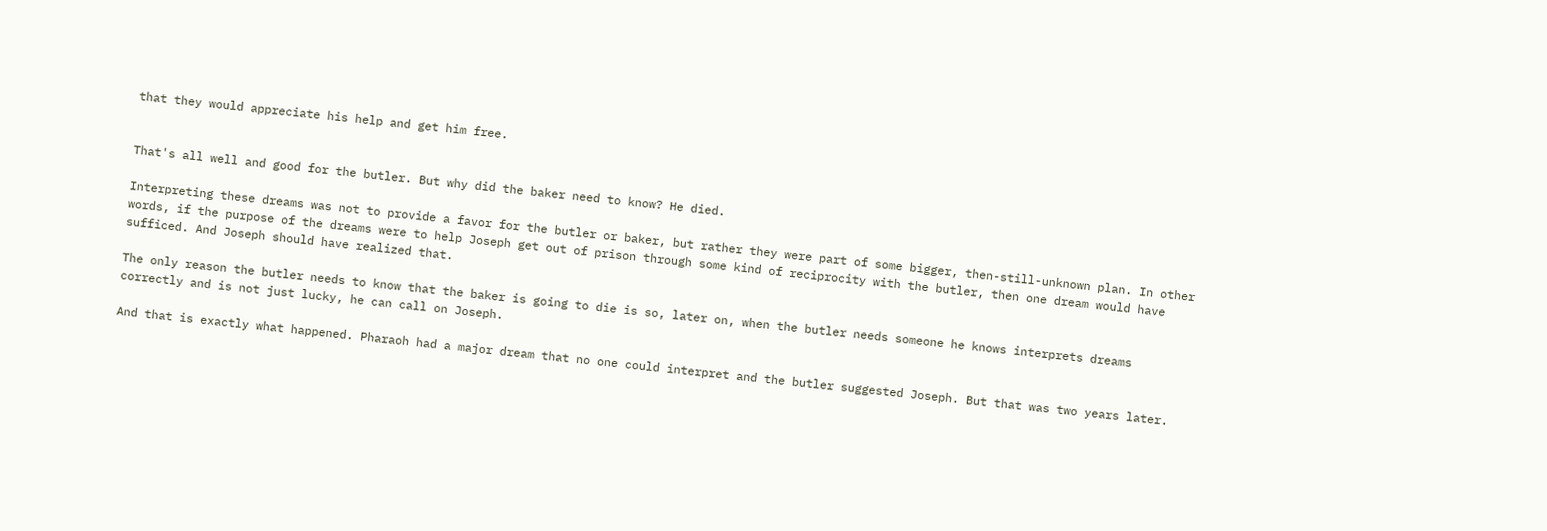that they would appreciate his help and get him free.


That's all well and good for the butler. But why did the baker need to know? He died.

Interpreting these dreams was not to provide a favor for the butler or baker, but rather they were part of some bigger, then-still-unknown plan. In other words, if the purpose of the dreams were to help Joseph get out of prison through some kind of reciprocity with the butler, then one dream would have sufficed. And Joseph should have realized that.

The only reason the butler needs to know that the baker is going to die is so, later on, when the butler needs someone he knows interprets dreams correctly and is not just lucky, he can call on Joseph.

And that is exactly what happened. Pharaoh had a major dream that no one could interpret and the butler suggested Joseph. But that was two years later.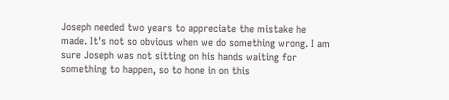Joseph needed two years to appreciate the mistake he made. It's not so obvious when we do something wrong. I am sure Joseph was not sitting on his hands waiting for something to happen, so to hone in on this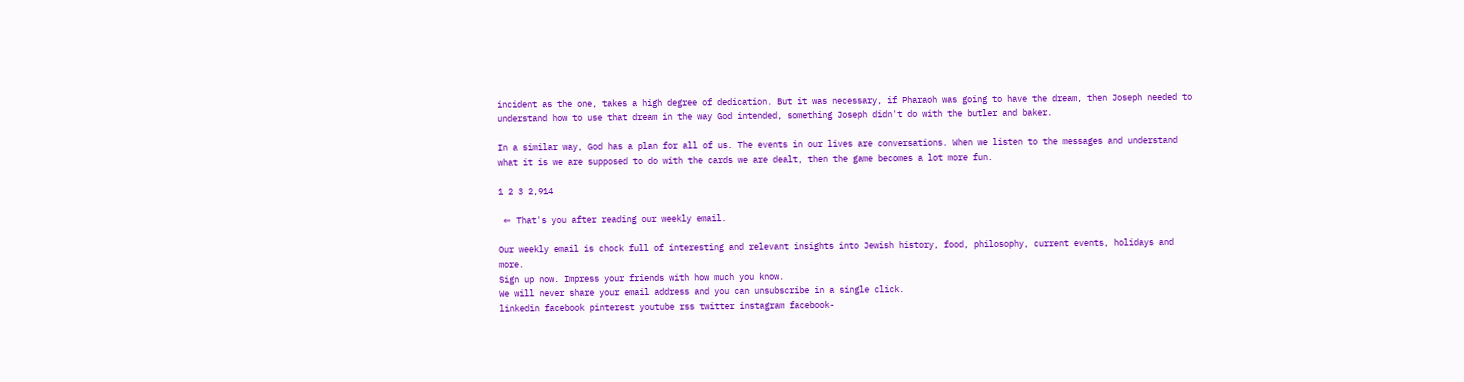incident as the one, takes a high degree of dedication. But it was necessary, if Pharaoh was going to have the dream, then Joseph needed to understand how to use that dream in the way God intended, something Joseph didn't do with the butler and baker.

In a similar way, God has a plan for all of us. The events in our lives are conversations. When we listen to the messages and understand what it is we are supposed to do with the cards we are dealt, then the game becomes a lot more fun.

1 2 3 2,914

 ⇐ That's you after reading our weekly email.

Our weekly email is chock full of interesting and relevant insights into Jewish history, food, philosophy, current events, holidays and more.
Sign up now. Impress your friends with how much you know.
We will never share your email address and you can unsubscribe in a single click.
linkedin facebook pinterest youtube rss twitter instagram facebook-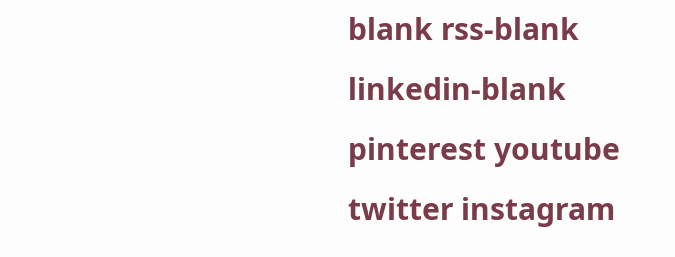blank rss-blank linkedin-blank pinterest youtube twitter instagram